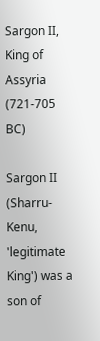Sargon II, King of Assyria (721-705 BC)

Sargon II (Sharru-Kenu, 'legitimate King') was a son of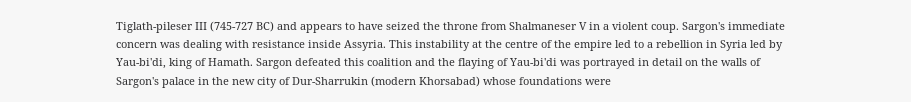Tiglath-pileser III (745-727 BC) and appears to have seized the throne from Shalmaneser V in a violent coup. Sargon's immediate concern was dealing with resistance inside Assyria. This instability at the centre of the empire led to a rebellion in Syria led by Yau-bi'di, king of Hamath. Sargon defeated this coalition and the flaying of Yau-bi'di was portrayed in detail on the walls of Sargon's palace in the new city of Dur-Sharrukin (modern Khorsabad) whose foundations were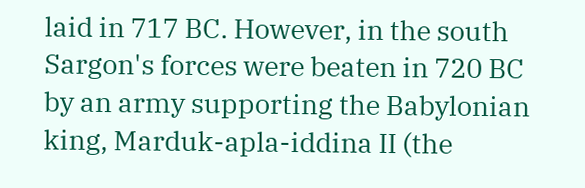laid in 717 BC. However, in the south Sargon's forces were beaten in 720 BC by an army supporting the Babylonian king, Marduk-apla-iddina II (the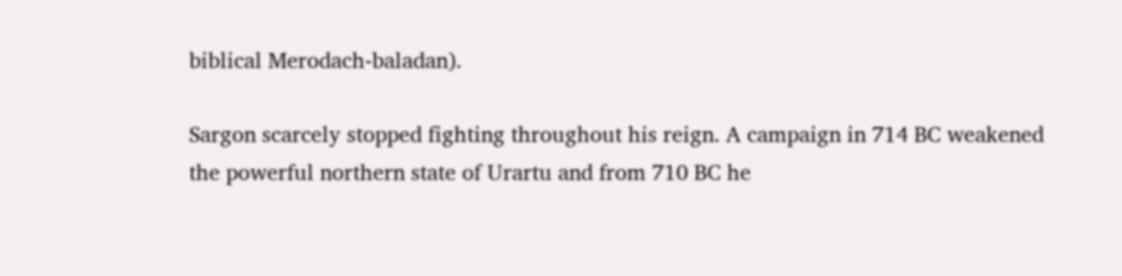biblical Merodach-baladan).

Sargon scarcely stopped fighting throughout his reign. A campaign in 714 BC weakened the powerful northern state of Urartu and from 710 BC he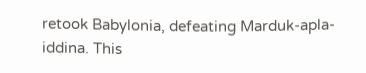retook Babylonia, defeating Marduk-apla-iddina. This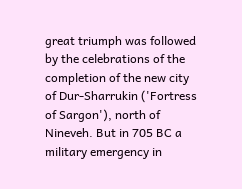great triumph was followed by the celebrations of the completion of the new city of Dur-Sharrukin ('Fortress of Sargon'), north of Nineveh. But in 705 BC a military emergency in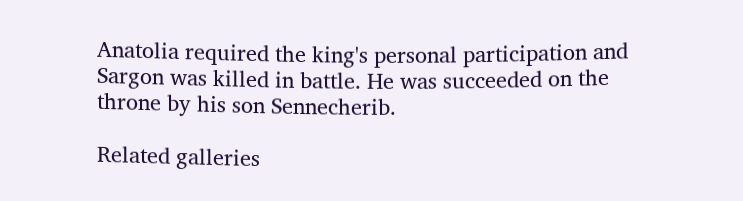Anatolia required the king's personal participation and Sargon was killed in battle. He was succeeded on the throne by his son Sennecherib.

Related galleries